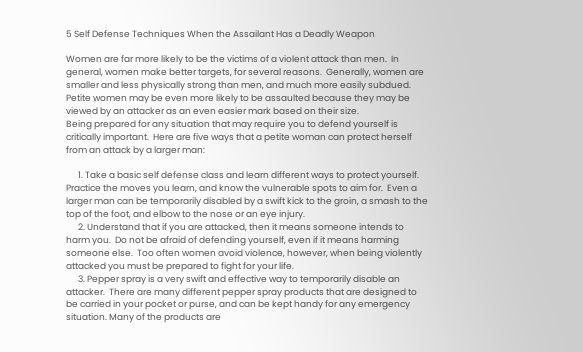5 Self Defense Techniques When the Assailant Has a Deadly Weapon

Women are far more likely to be the victims of a violent attack than men.  In general, women make better targets, for several reasons.  Generally, women are smaller and less physically strong than men, and much more easily subdued.  Petite women may be even more likely to be assaulted because they may be viewed by an attacker as an even easier mark based on their size.
Being prepared for any situation that may require you to defend yourself is critically important.  Here are five ways that a petite woman can protect herself from an attack by a larger man:

      1. Take a basic self defense class and learn different ways to protect yourself.  Practice the moves you learn, and know the vulnerable spots to aim for.  Even a larger man can be temporarily disabled by a swift kick to the groin, a smash to the top of the foot, and elbow to the nose or an eye injury.
      2. Understand that if you are attacked, then it means someone intends to harm you.  Do not be afraid of defending yourself, even if it means harming someone else.  Too often women avoid violence, however, when being violently attacked you must be prepared to fight for your life.
      3. Pepper spray is a very swift and effective way to temporarily disable an attacker.  There are many different pepper spray products that are designed to be carried in your pocket or purse, and can be kept handy for any emergency situation. Many of the products are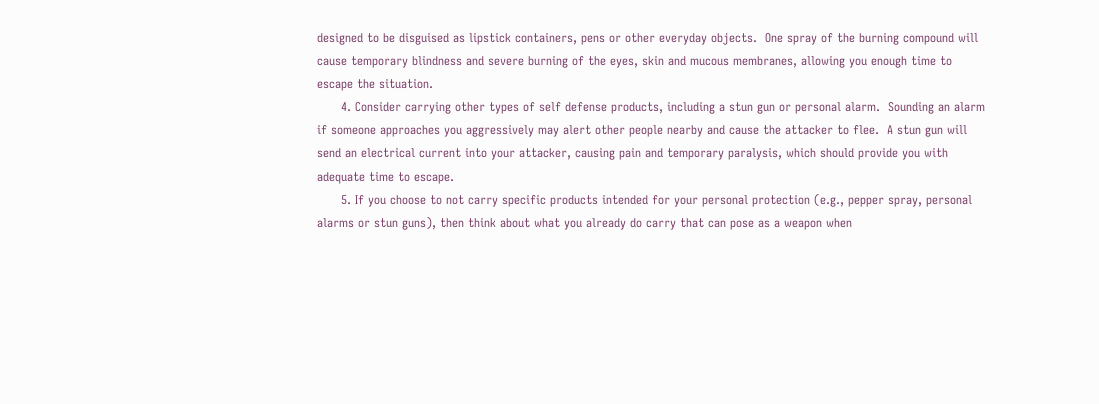designed to be disguised as lipstick containers, pens or other everyday objects.  One spray of the burning compound will cause temporary blindness and severe burning of the eyes, skin and mucous membranes, allowing you enough time to escape the situation.
      4. Consider carrying other types of self defense products, including a stun gun or personal alarm.  Sounding an alarm if someone approaches you aggressively may alert other people nearby and cause the attacker to flee.  A stun gun will send an electrical current into your attacker, causing pain and temporary paralysis, which should provide you with adequate time to escape.
      5. If you choose to not carry specific products intended for your personal protection (e.g., pepper spray, personal alarms or stun guns), then think about what you already do carry that can pose as a weapon when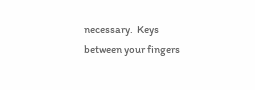necessary.  Keys between your fingers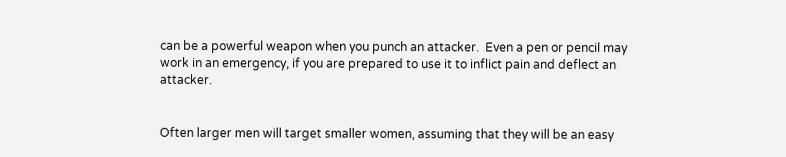can be a powerful weapon when you punch an attacker.  Even a pen or pencil may work in an emergency, if you are prepared to use it to inflict pain and deflect an attacker.


Often larger men will target smaller women, assuming that they will be an easy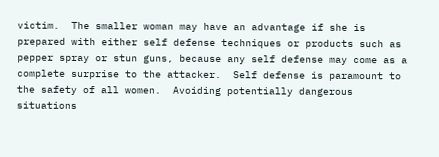victim.  The smaller woman may have an advantage if she is prepared with either self defense techniques or products such as pepper spray or stun guns, because any self defense may come as a complete surprise to the attacker.  Self defense is paramount to the safety of all women.  Avoiding potentially dangerous situations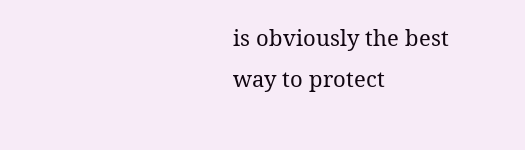is obviously the best way to protect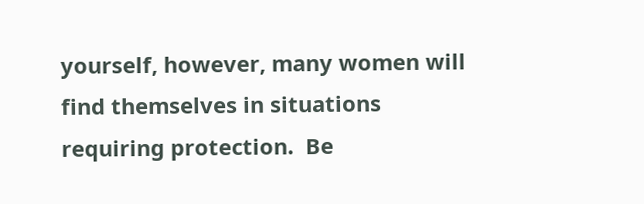yourself, however, many women will find themselves in situations requiring protection.  Be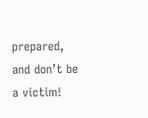prepared, and don’t be a victim!